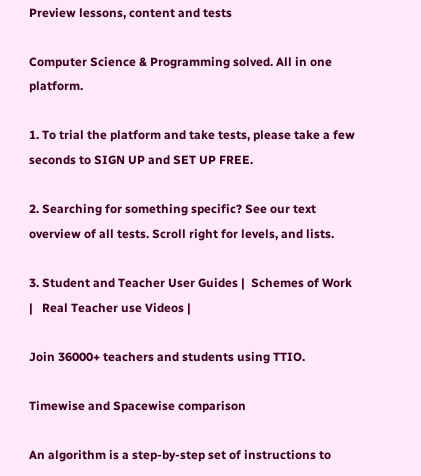Preview lessons, content and tests

Computer Science & Programming solved. All in one platform.

1. To trial the platform and take tests, please take a few seconds to SIGN UP and SET UP FREE.

2. Searching for something specific? See our text overview of all tests. Scroll right for levels, and lists.

3. Student and Teacher User Guides |  Schemes of Work |   Real Teacher use Videos |

Join 36000+ teachers and students using TTIO.

Timewise and Spacewise comparison

An algorithm is a step-by-step set of instructions to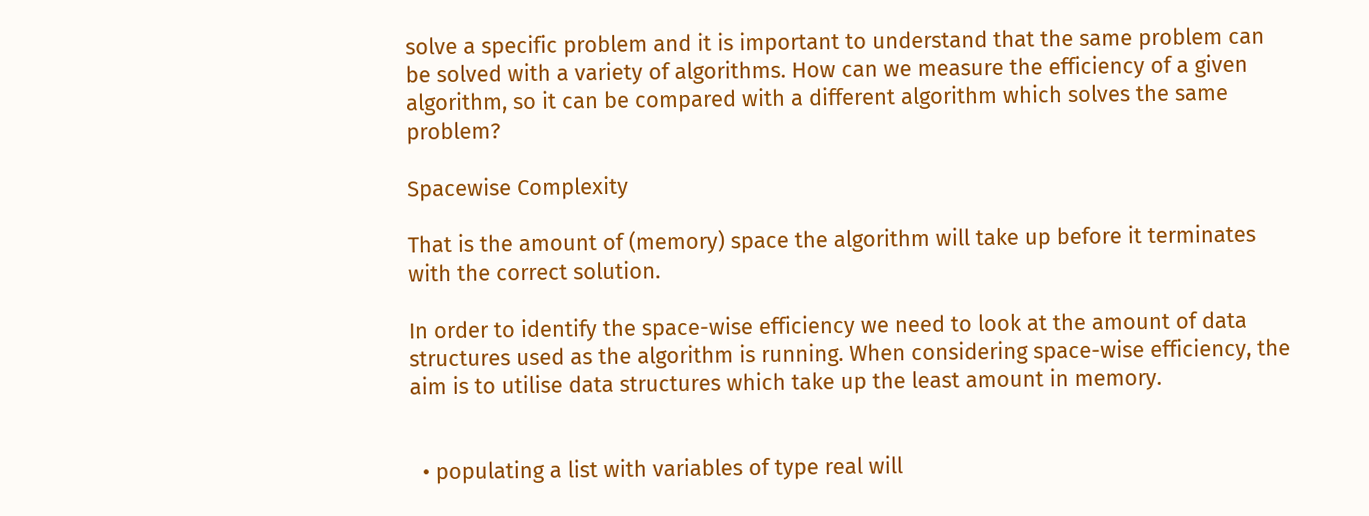solve a specific problem and it is important to understand that the same problem can be solved with a variety of algorithms. How can we measure the efficiency of a given algorithm, so it can be compared with a different algorithm which solves the same problem?

Spacewise Complexity

That is the amount of (memory) space the algorithm will take up before it terminates with the correct solution.

In order to identify the space-wise efficiency we need to look at the amount of data structures used as the algorithm is running. When considering space-wise efficiency, the aim is to utilise data structures which take up the least amount in memory.


  • populating a list with variables of type real will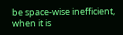be space-wise inefficient, when it is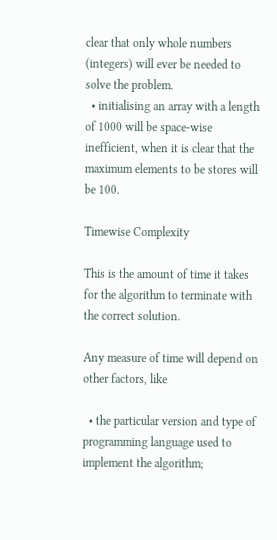clear that only whole numbers (integers) will ever be needed to solve the problem.
  • initialising an array with a length of 1000 will be space-wise inefficient, when it is clear that the maximum elements to be stores will be 100.

Timewise Complexity

This is the amount of time it takes for the algorithm to terminate with the correct solution.

Any measure of time will depend on other factors, like

  • the particular version and type of programming language used to implement the algorithm;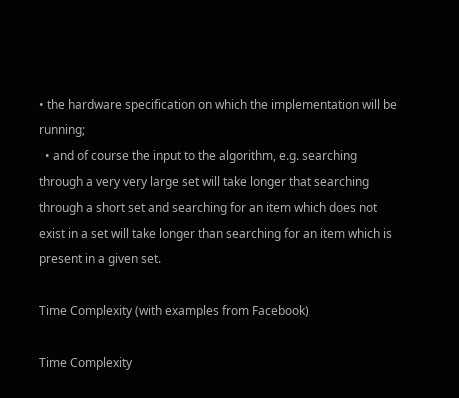• the hardware specification on which the implementation will be running;
  • and of course the input to the algorithm, e.g. searching through a very very large set will take longer that searching through a short set and searching for an item which does not exist in a set will take longer than searching for an item which is present in a given set.

Time Complexity (with examples from Facebook)

Time Complexity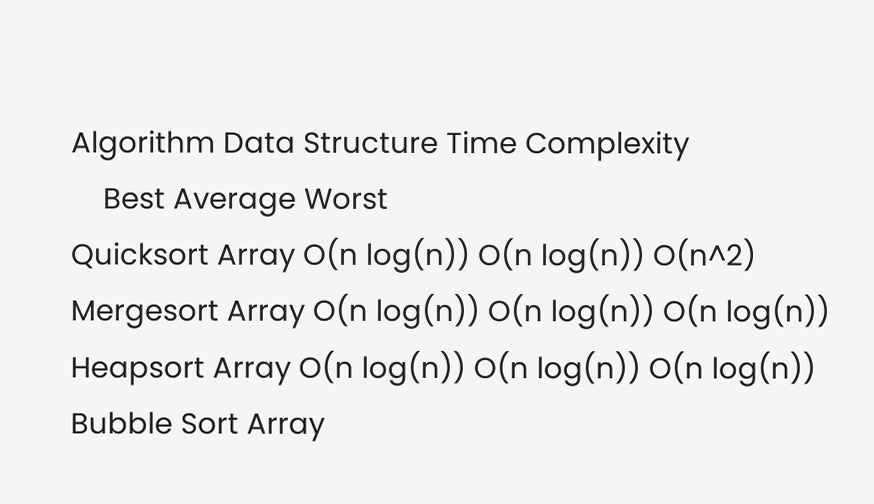Algorithm Data Structure Time Complexity
    Best Average Worst
Quicksort Array O(n log(n)) O(n log(n)) O(n^2)
Mergesort Array O(n log(n)) O(n log(n)) O(n log(n))
Heapsort Array O(n log(n)) O(n log(n)) O(n log(n))
Bubble Sort Array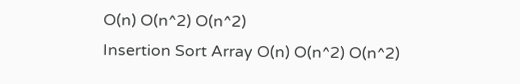O(n) O(n^2) O(n^2)
Insertion Sort Array O(n) O(n^2) O(n^2)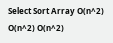Select Sort Array O(n^2) O(n^2) O(n^2)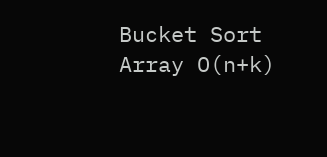Bucket Sort Array O(n+k)